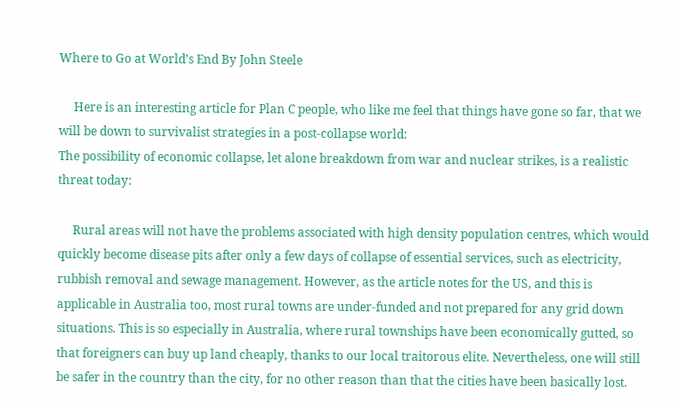Where to Go at World’s End By John Steele

     Here is an interesting article for Plan C people, who like me feel that things have gone so far, that we will be down to survivalist strategies in a post-collapse world:
The possibility of economic collapse, let alone breakdown from war and nuclear strikes, is a realistic threat today:

     Rural areas will not have the problems associated with high density population centres, which would quickly become disease pits after only a few days of collapse of essential services, such as electricity, rubbish removal and sewage management. However, as the article notes for the US, and this is applicable in Australia too, most rural towns are under-funded and not prepared for any grid down situations. This is so especially in Australia, where rural townships have been economically gutted, so that foreigners can buy up land cheaply, thanks to our local traitorous elite. Nevertheless, one will still be safer in the country than the city, for no other reason than that the cities have been basically lost.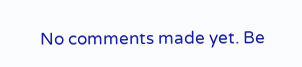No comments made yet. Be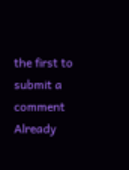the first to submit a comment
Already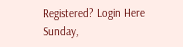Registered? Login Here
Sunday,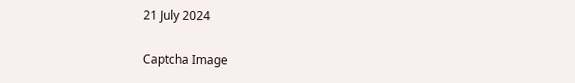21 July 2024

Captcha Image